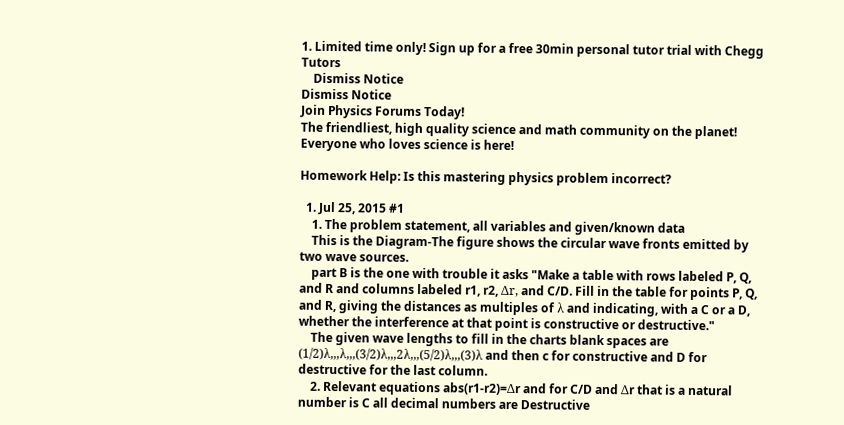1. Limited time only! Sign up for a free 30min personal tutor trial with Chegg Tutors
    Dismiss Notice
Dismiss Notice
Join Physics Forums Today!
The friendliest, high quality science and math community on the planet! Everyone who loves science is here!

Homework Help: Is this mastering physics problem incorrect?

  1. Jul 25, 2015 #1
    1. The problem statement, all variables and given/known data
    This is the Diagram-The figure shows the circular wave fronts emitted by two wave sources.
    part B is the one with trouble it asks "Make a table with rows labeled P, Q, and R and columns labeled r1, r2, Δr, and C/D. Fill in the table for points P, Q, and R, giving the distances as multiples of λ and indicating, with a C or a D, whether the interference at that point is constructive or destructive."
    The given wave lengths to fill in the charts blank spaces are (1/2)λ,,,λ,,,(3/2)λ,,,2λ,,,(5/2)λ,,,(3)λ and then c for constructive and D for destructive for the last column.
    2. Relevant equations abs(r1-r2)=Δr and for C/D and Δr that is a natural number is C all decimal numbers are Destructive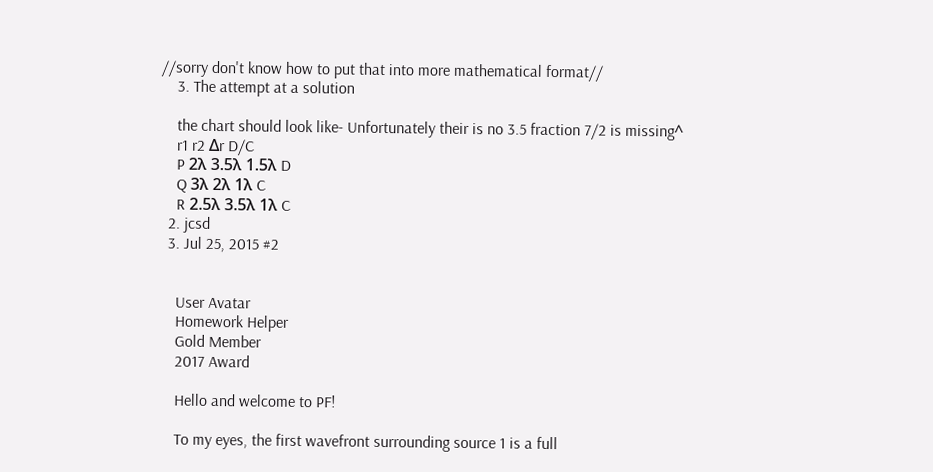//sorry don't know how to put that into more mathematical format//
    3. The attempt at a solution

    the chart should look like- Unfortunately their is no 3.5 fraction 7/2 is missing^
    r1 r2 Δr D/C
    P 2λ 3.5λ 1.5λ D
    Q 3λ 2λ 1λ C
    R 2.5λ 3.5λ 1λ C
  2. jcsd
  3. Jul 25, 2015 #2


    User Avatar
    Homework Helper
    Gold Member
    2017 Award

    Hello and welcome to PF!

    To my eyes, the first wavefront surrounding source 1 is a full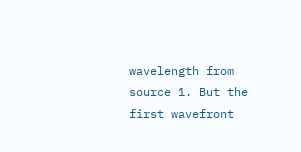wavelength from source 1. But the first wavefront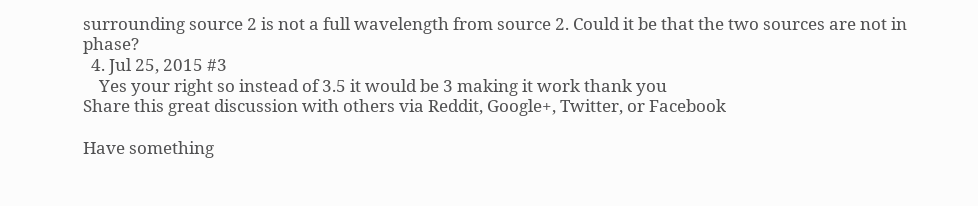surrounding source 2 is not a full wavelength from source 2. Could it be that the two sources are not in phase?
  4. Jul 25, 2015 #3
    Yes your right so instead of 3.5 it would be 3 making it work thank you
Share this great discussion with others via Reddit, Google+, Twitter, or Facebook

Have something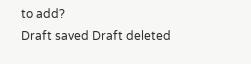to add?
Draft saved Draft deleted